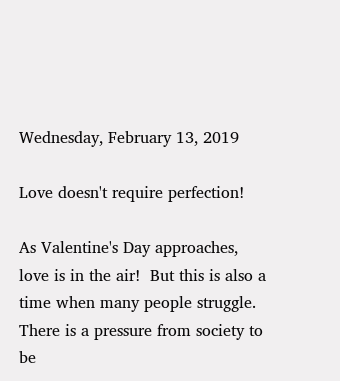Wednesday, February 13, 2019

Love doesn't require perfection!

As Valentine's Day approaches, love is in the air!  But this is also a time when many people struggle.  There is a pressure from society to be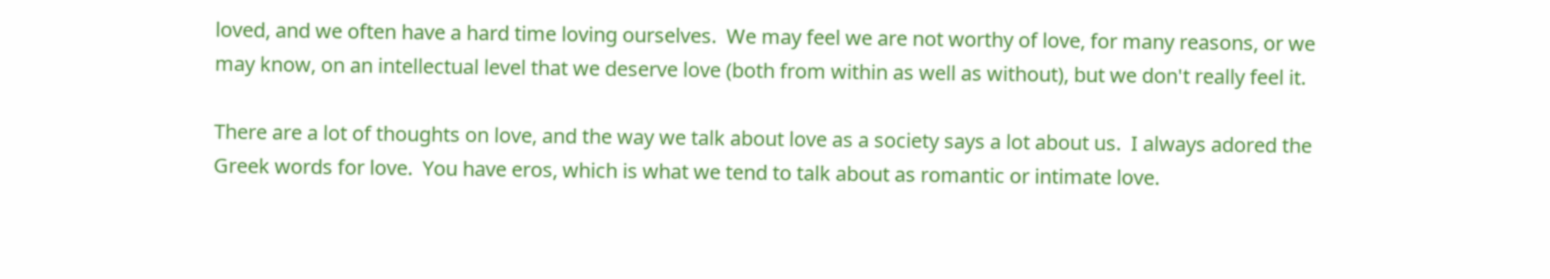loved, and we often have a hard time loving ourselves.  We may feel we are not worthy of love, for many reasons, or we may know, on an intellectual level that we deserve love (both from within as well as without), but we don't really feel it.

There are a lot of thoughts on love, and the way we talk about love as a society says a lot about us.  I always adored the Greek words for love.  You have eros, which is what we tend to talk about as romantic or intimate love.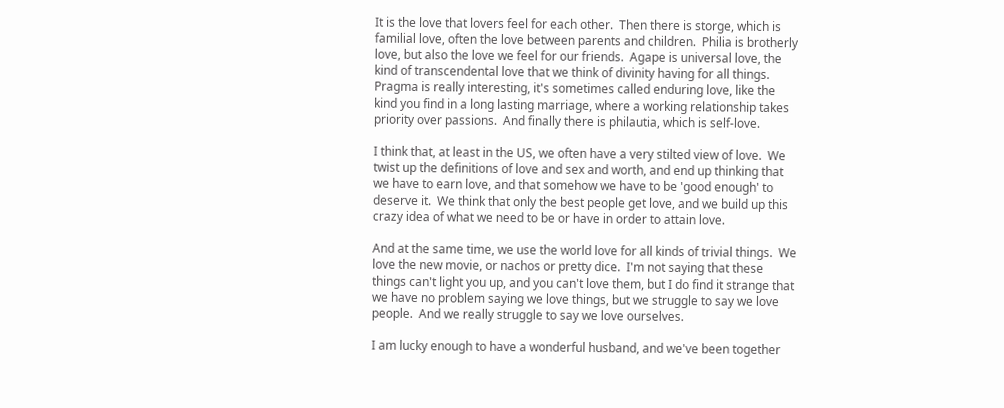It is the love that lovers feel for each other.  Then there is storge, which is familial love, often the love between parents and children.  Philia is brotherly love, but also the love we feel for our friends.  Agape is universal love, the kind of transcendental love that we think of divinity having for all things.  Pragma is really interesting, it's sometimes called enduring love, like the kind you find in a long lasting marriage, where a working relationship takes priority over passions.  And finally there is philautia, which is self-love.

I think that, at least in the US, we often have a very stilted view of love.  We twist up the definitions of love and sex and worth, and end up thinking that we have to earn love, and that somehow we have to be 'good enough' to deserve it.  We think that only the best people get love, and we build up this crazy idea of what we need to be or have in order to attain love.

And at the same time, we use the world love for all kinds of trivial things.  We love the new movie, or nachos or pretty dice.  I'm not saying that these things can't light you up, and you can't love them, but I do find it strange that we have no problem saying we love things, but we struggle to say we love people.  And we really struggle to say we love ourselves.

I am lucky enough to have a wonderful husband, and we've been together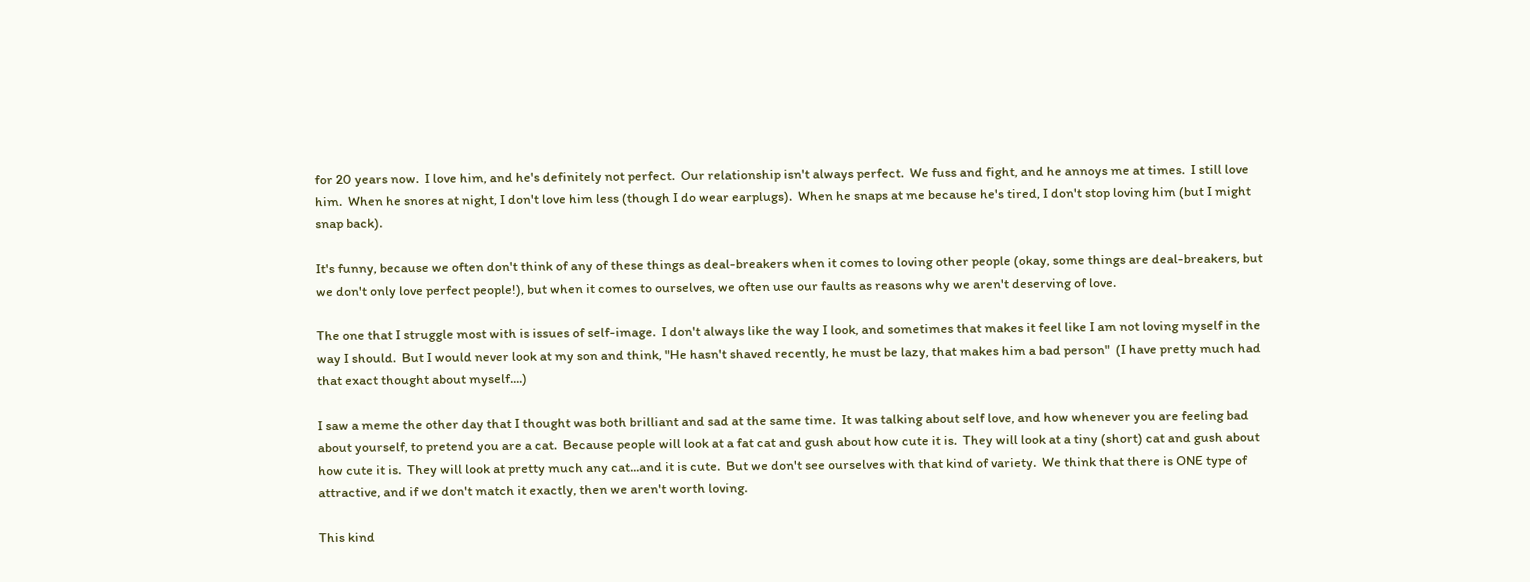for 20 years now.  I love him, and he's definitely not perfect.  Our relationship isn't always perfect.  We fuss and fight, and he annoys me at times.  I still love him.  When he snores at night, I don't love him less (though I do wear earplugs).  When he snaps at me because he's tired, I don't stop loving him (but I might snap back).

It's funny, because we often don't think of any of these things as deal-breakers when it comes to loving other people (okay, some things are deal-breakers, but we don't only love perfect people!), but when it comes to ourselves, we often use our faults as reasons why we aren't deserving of love.

The one that I struggle most with is issues of self-image.  I don't always like the way I look, and sometimes that makes it feel like I am not loving myself in the way I should.  But I would never look at my son and think, "He hasn't shaved recently, he must be lazy, that makes him a bad person"  (I have pretty much had that exact thought about myself....)

I saw a meme the other day that I thought was both brilliant and sad at the same time.  It was talking about self love, and how whenever you are feeling bad about yourself, to pretend you are a cat.  Because people will look at a fat cat and gush about how cute it is.  They will look at a tiny (short) cat and gush about how cute it is.  They will look at pretty much any cat...and it is cute.  But we don't see ourselves with that kind of variety.  We think that there is ONE type of attractive, and if we don't match it exactly, then we aren't worth loving.

This kind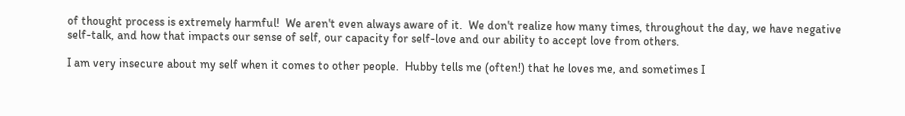of thought process is extremely harmful!  We aren't even always aware of it.  We don't realize how many times, throughout the day, we have negative self-talk, and how that impacts our sense of self, our capacity for self-love and our ability to accept love from others.

I am very insecure about my self when it comes to other people.  Hubby tells me (often!) that he loves me, and sometimes I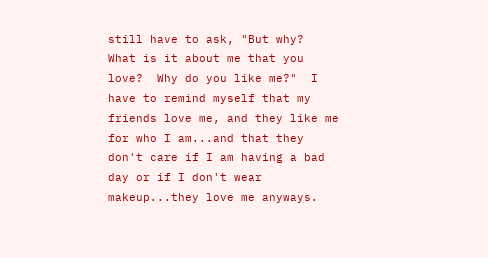still have to ask, "But why?  What is it about me that you love?  Why do you like me?"  I have to remind myself that my friends love me, and they like me for who I am...and that they don't care if I am having a bad day or if I don't wear makeup...they love me anyways.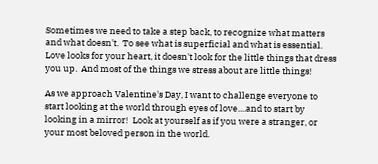Sometimes we need to take a step back, to recognize what matters and what doesn't.  To see what is superficial and what is essential.  Love looks for your heart, it doesn't look for the little things that dress you up.  And most of the things we stress about are little things!

As we approach Valentine's Day, I want to challenge everyone to start looking at the world through eyes of love....and to start by looking in a mirror!  Look at yourself as if you were a stranger, or your most beloved person in the world.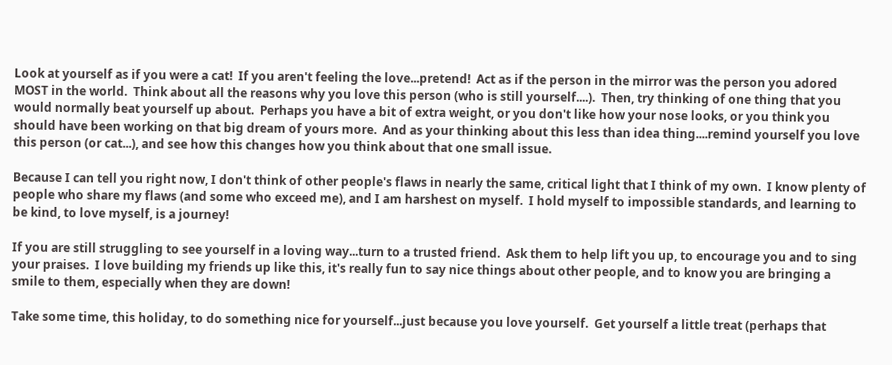Look at yourself as if you were a cat!  If you aren't feeling the love...pretend!  Act as if the person in the mirror was the person you adored MOST in the world.  Think about all the reasons why you love this person (who is still yourself....).  Then, try thinking of one thing that you would normally beat yourself up about.  Perhaps you have a bit of extra weight, or you don't like how your nose looks, or you think you should have been working on that big dream of yours more.  And as your thinking about this less than idea thing....remind yourself you love this person (or cat...), and see how this changes how you think about that one small issue.

Because I can tell you right now, I don't think of other people's flaws in nearly the same, critical light that I think of my own.  I know plenty of people who share my flaws (and some who exceed me), and I am harshest on myself.  I hold myself to impossible standards, and learning to be kind, to love myself, is a journey!

If you are still struggling to see yourself in a loving way...turn to a trusted friend.  Ask them to help lift you up, to encourage you and to sing your praises.  I love building my friends up like this, it's really fun to say nice things about other people, and to know you are bringing a smile to them, especially when they are down!

Take some time, this holiday, to do something nice for yourself...just because you love yourself.  Get yourself a little treat (perhaps that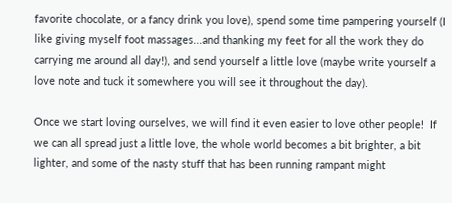favorite chocolate, or a fancy drink you love), spend some time pampering yourself (I like giving myself foot massages...and thanking my feet for all the work they do carrying me around all day!), and send yourself a little love (maybe write yourself a love note and tuck it somewhere you will see it throughout the day).

Once we start loving ourselves, we will find it even easier to love other people!  If we can all spread just a little love, the whole world becomes a bit brighter, a bit lighter, and some of the nasty stuff that has been running rampant might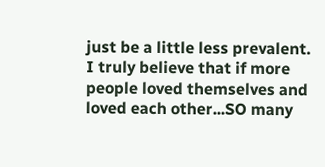just be a little less prevalent.  I truly believe that if more people loved themselves and loved each other...SO many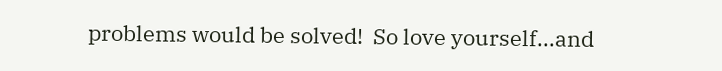problems would be solved!  So love yourself...and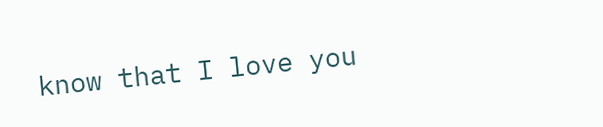know that I love you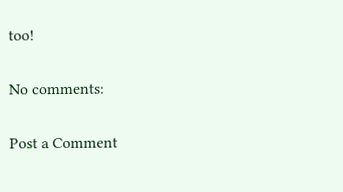too!

No comments:

Post a Comment